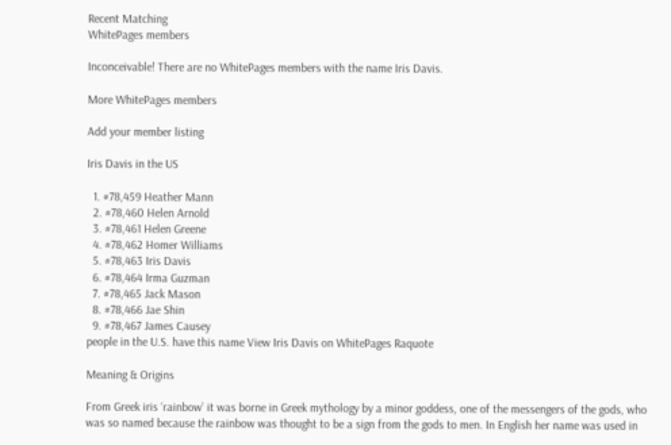Recent Matching
WhitePages members

Inconceivable! There are no WhitePages members with the name Iris Davis.

More WhitePages members

Add your member listing

Iris Davis in the US

  1. #78,459 Heather Mann
  2. #78,460 Helen Arnold
  3. #78,461 Helen Greene
  4. #78,462 Homer Williams
  5. #78,463 Iris Davis
  6. #78,464 Irma Guzman
  7. #78,465 Jack Mason
  8. #78,466 Jae Shin
  9. #78,467 James Causey
people in the U.S. have this name View Iris Davis on WhitePages Raquote

Meaning & Origins

From Greek iris ‘rainbow’ it was borne in Greek mythology by a minor goddess, one of the messengers of the gods, who was so named because the rainbow was thought to be a sign from the gods to men. In English her name was used in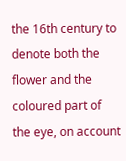the 16th century to denote both the flower and the coloured part of the eye, on account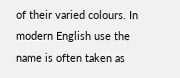of their varied colours. In modern English use the name is often taken as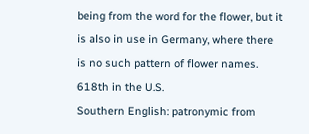being from the word for the flower, but it is also in use in Germany, where there is no such pattern of flower names.
618th in the U.S.
Southern English: patronymic from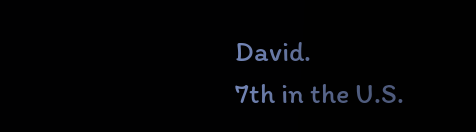David.
7th in the U.S.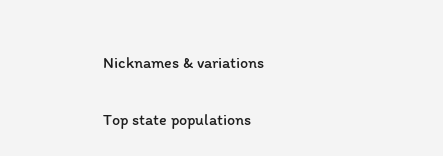Nicknames & variations

Top state populations